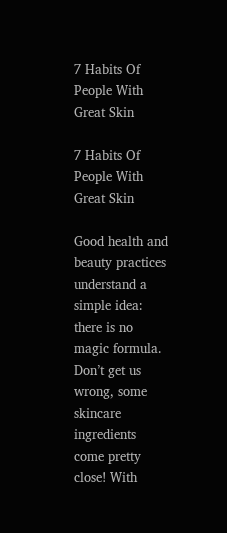7 Habits Of People With Great Skin

7 Habits Of People With Great Skin

Good health and beauty practices understand a simple idea: there is no magic formula. Don’t get us wrong, some skincare ingredients come pretty close! With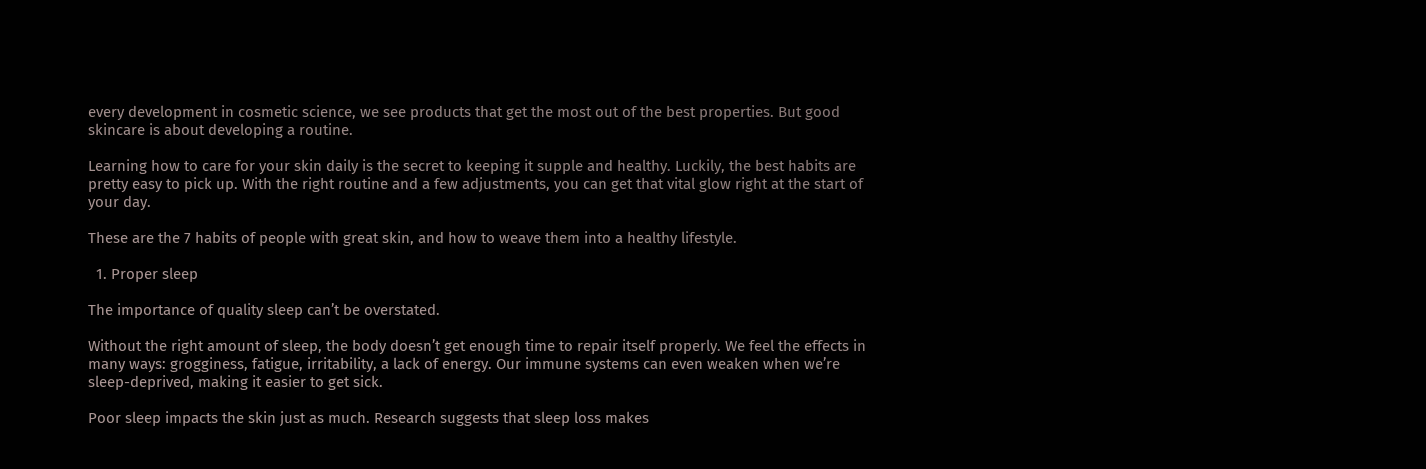every development in cosmetic science, we see products that get the most out of the best properties. But good skincare is about developing a routine.

Learning how to care for your skin daily is the secret to keeping it supple and healthy. Luckily, the best habits are pretty easy to pick up. With the right routine and a few adjustments, you can get that vital glow right at the start of your day.

These are the 7 habits of people with great skin, and how to weave them into a healthy lifestyle.

  1. Proper sleep

The importance of quality sleep can’t be overstated.

Without the right amount of sleep, the body doesn’t get enough time to repair itself properly. We feel the effects in many ways: grogginess, fatigue, irritability, a lack of energy. Our immune systems can even weaken when we’re sleep-deprived, making it easier to get sick.

Poor sleep impacts the skin just as much. Research suggests that sleep loss makes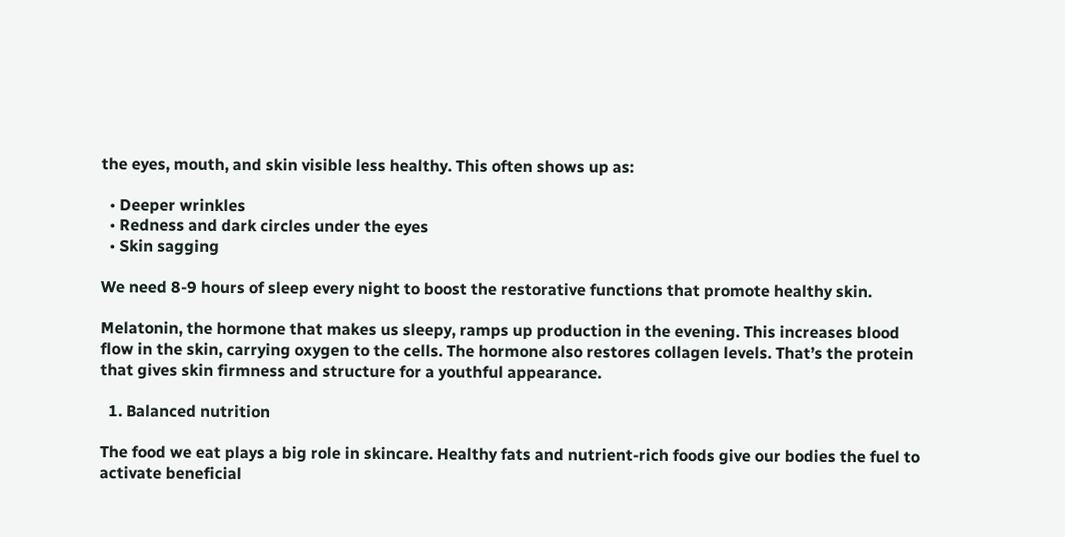the eyes, mouth, and skin visible less healthy. This often shows up as:

  • Deeper wrinkles
  • Redness and dark circles under the eyes
  • Skin sagging

We need 8-9 hours of sleep every night to boost the restorative functions that promote healthy skin.

Melatonin, the hormone that makes us sleepy, ramps up production in the evening. This increases blood flow in the skin, carrying oxygen to the cells. The hormone also restores collagen levels. That’s the protein that gives skin firmness and structure for a youthful appearance.

  1. Balanced nutrition

The food we eat plays a big role in skincare. Healthy fats and nutrient-rich foods give our bodies the fuel to activate beneficial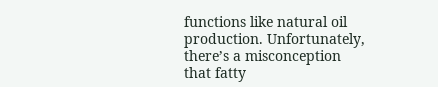functions like natural oil production. Unfortunately, there’s a misconception that fatty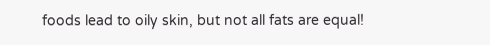foods lead to oily skin, but not all fats are equal!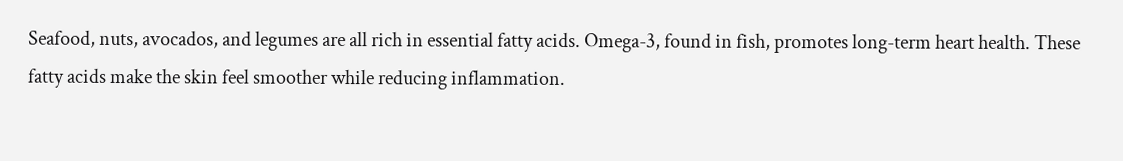Seafood, nuts, avocados, and legumes are all rich in essential fatty acids. Omega-3, found in fish, promotes long-term heart health. These fatty acids make the skin feel smoother while reducing inflammation.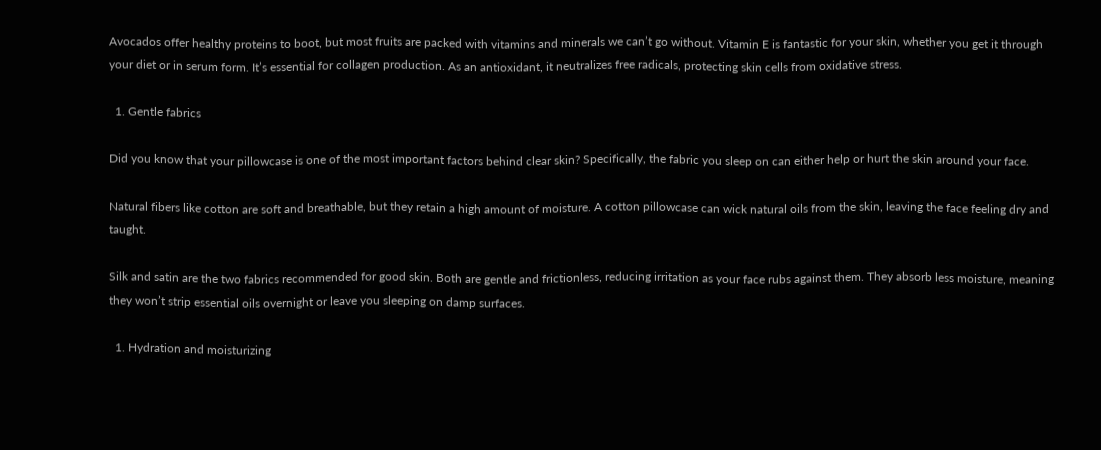Avocados offer healthy proteins to boot, but most fruits are packed with vitamins and minerals we can’t go without. Vitamin E is fantastic for your skin, whether you get it through your diet or in serum form. It’s essential for collagen production. As an antioxidant, it neutralizes free radicals, protecting skin cells from oxidative stress.

  1. Gentle fabrics

Did you know that your pillowcase is one of the most important factors behind clear skin? Specifically, the fabric you sleep on can either help or hurt the skin around your face.

Natural fibers like cotton are soft and breathable, but they retain a high amount of moisture. A cotton pillowcase can wick natural oils from the skin, leaving the face feeling dry and taught.

Silk and satin are the two fabrics recommended for good skin. Both are gentle and frictionless, reducing irritation as your face rubs against them. They absorb less moisture, meaning they won’t strip essential oils overnight or leave you sleeping on damp surfaces.

  1. Hydration and moisturizing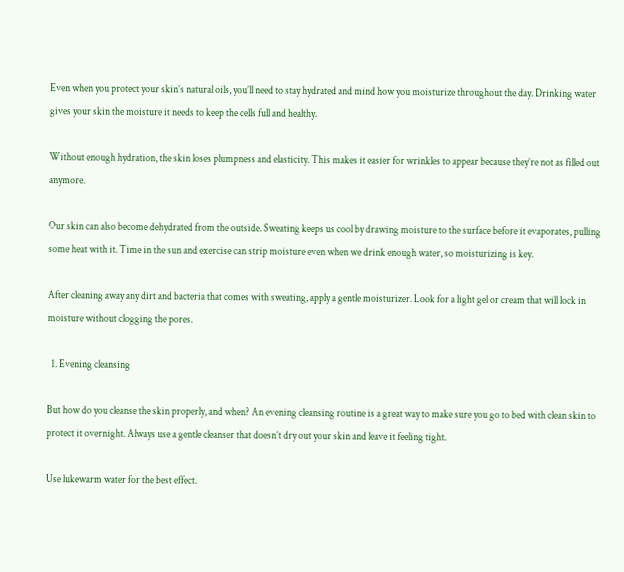Even when you protect your skin’s natural oils, you’ll need to stay hydrated and mind how you moisturize throughout the day. Drinking water gives your skin the moisture it needs to keep the cells full and healthy.

Without enough hydration, the skin loses plumpness and elasticity. This makes it easier for wrinkles to appear because they’re not as filled out anymore.

Our skin can also become dehydrated from the outside. Sweating keeps us cool by drawing moisture to the surface before it evaporates, pulling some heat with it. Time in the sun and exercise can strip moisture even when we drink enough water, so moisturizing is key.

After cleaning away any dirt and bacteria that comes with sweating, apply a gentle moisturizer. Look for a light gel or cream that will lock in moisture without clogging the pores.

  1. Evening cleansing

But how do you cleanse the skin properly, and when? An evening cleansing routine is a great way to make sure you go to bed with clean skin to protect it overnight. Always use a gentle cleanser that doesn’t dry out your skin and leave it feeling tight.

Use lukewarm water for the best effect.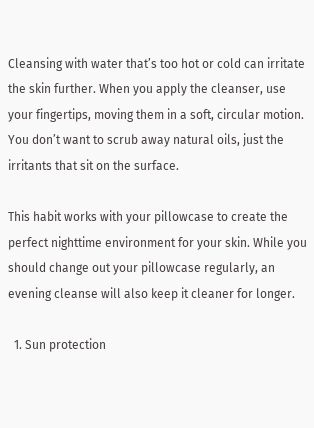Cleansing with water that’s too hot or cold can irritate the skin further. When you apply the cleanser, use your fingertips, moving them in a soft, circular motion. You don’t want to scrub away natural oils, just the irritants that sit on the surface.

This habit works with your pillowcase to create the perfect nighttime environment for your skin. While you should change out your pillowcase regularly, an evening cleanse will also keep it cleaner for longer.

  1. Sun protection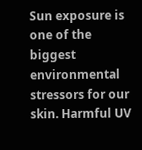Sun exposure is one of the biggest environmental stressors for our skin. Harmful UV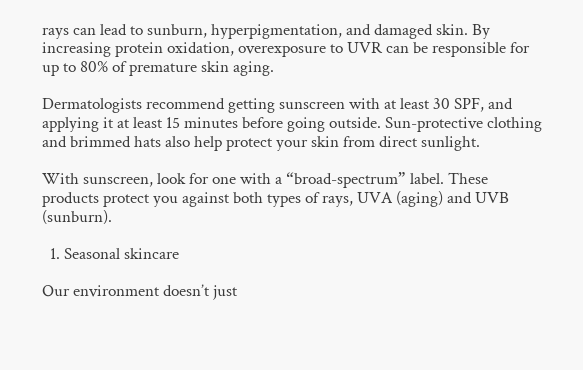rays can lead to sunburn, hyperpigmentation, and damaged skin. By increasing protein oxidation, overexposure to UVR can be responsible for up to 80% of premature skin aging.

Dermatologists recommend getting sunscreen with at least 30 SPF, and applying it at least 15 minutes before going outside. Sun-protective clothing and brimmed hats also help protect your skin from direct sunlight.

With sunscreen, look for one with a “broad-spectrum” label. These products protect you against both types of rays, UVA (aging) and UVB (sunburn).

  1. Seasonal skincare

Our environment doesn’t just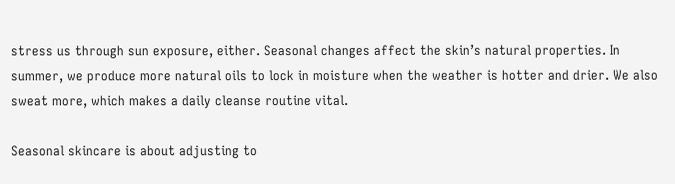stress us through sun exposure, either. Seasonal changes affect the skin’s natural properties. In summer, we produce more natural oils to lock in moisture when the weather is hotter and drier. We also sweat more, which makes a daily cleanse routine vital.

Seasonal skincare is about adjusting to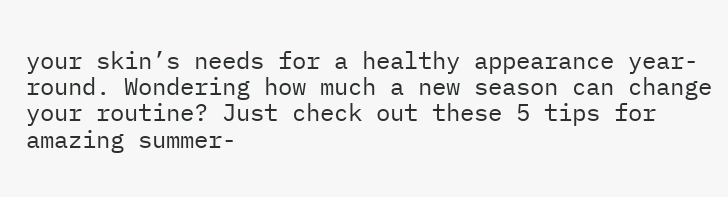your skin’s needs for a healthy appearance year-round. Wondering how much a new season can change your routine? Just check out these 5 tips for amazing summer-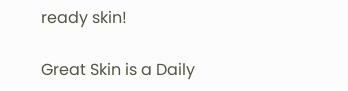ready skin!

Great Skin is a Daily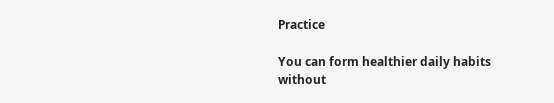Practice

You can form healthier daily habits without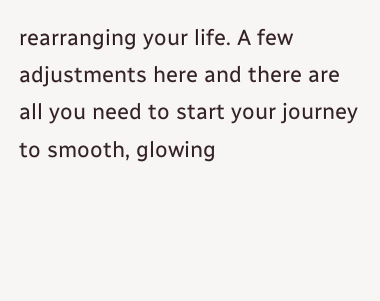rearranging your life. A few adjustments here and there are all you need to start your journey to smooth, glowing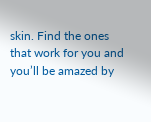skin. Find the ones that work for you and you’ll be amazed by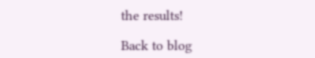the results!

Back to blog